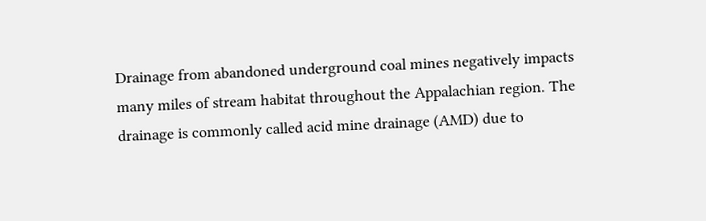Drainage from abandoned underground coal mines negatively impacts many miles of stream habitat throughout the Appalachian region. The drainage is commonly called acid mine drainage (AMD) due to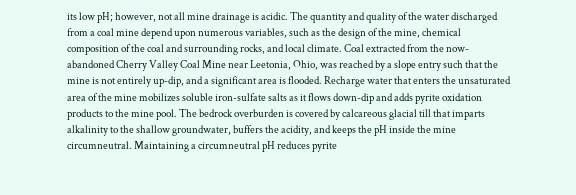its low pH; however, not all mine drainage is acidic. The quantity and quality of the water discharged from a coal mine depend upon numerous variables, such as the design of the mine, chemical composition of the coal and surrounding rocks, and local climate. Coal extracted from the now-abandoned Cherry Valley Coal Mine near Leetonia, Ohio, was reached by a slope entry such that the mine is not entirely up-dip, and a significant area is flooded. Recharge water that enters the unsaturated area of the mine mobilizes soluble iron-sulfate salts as it flows down-dip and adds pyrite oxidation products to the mine pool. The bedrock overburden is covered by calcareous glacial till that imparts alkalinity to the shallow groundwater, buffers the acidity, and keeps the pH inside the mine circumneutral. Maintaining a circumneutral pH reduces pyrite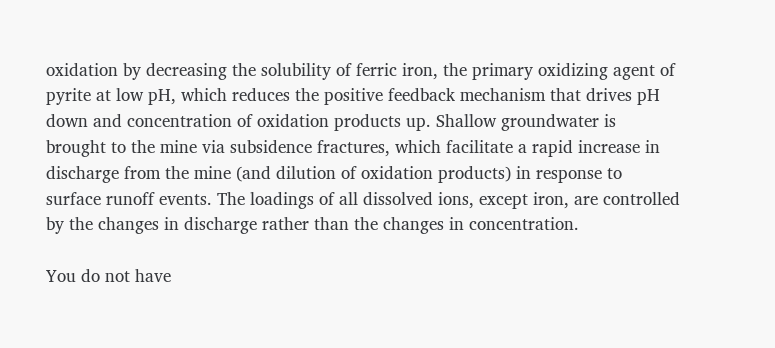oxidation by decreasing the solubility of ferric iron, the primary oxidizing agent of pyrite at low pH, which reduces the positive feedback mechanism that drives pH down and concentration of oxidation products up. Shallow groundwater is brought to the mine via subsidence fractures, which facilitate a rapid increase in discharge from the mine (and dilution of oxidation products) in response to surface runoff events. The loadings of all dissolved ions, except iron, are controlled by the changes in discharge rather than the changes in concentration.

You do not have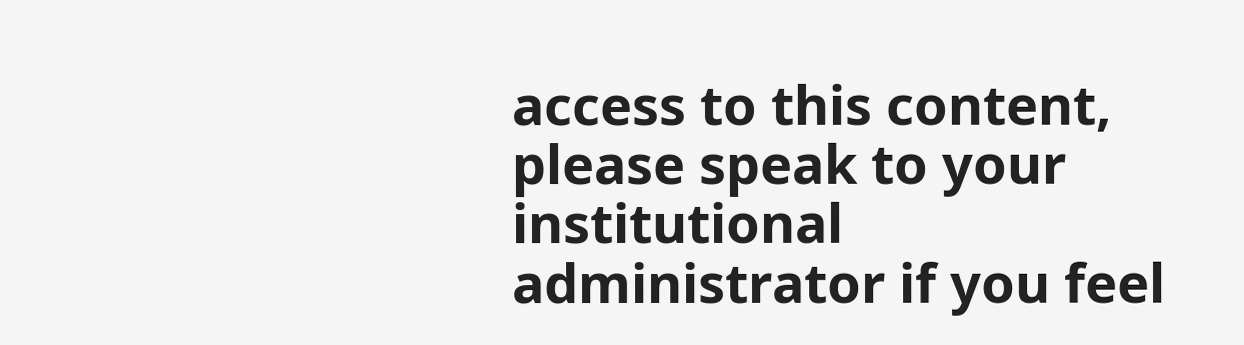access to this content, please speak to your institutional administrator if you feel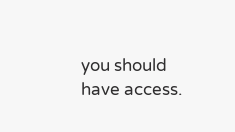you should have access.